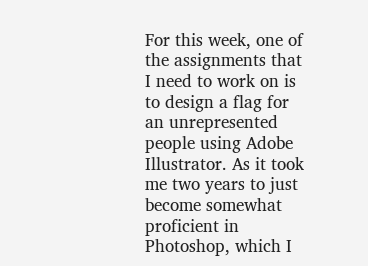For this week, one of the assignments that I need to work on is to design a flag for an unrepresented people using Adobe Illustrator. As it took me two years to just become somewhat proficient in Photoshop, which I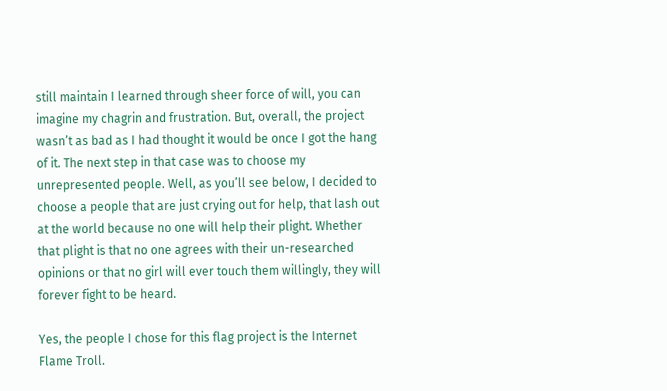still maintain I learned through sheer force of will, you can imagine my chagrin and frustration. But, overall, the project wasn’t as bad as I had thought it would be once I got the hang of it. The next step in that case was to choose my unrepresented people. Well, as you’ll see below, I decided to choose a people that are just crying out for help, that lash out at the world because no one will help their plight. Whether that plight is that no one agrees with their un-researched opinions or that no girl will ever touch them willingly, they will forever fight to be heard.

Yes, the people I chose for this flag project is the Internet Flame Troll.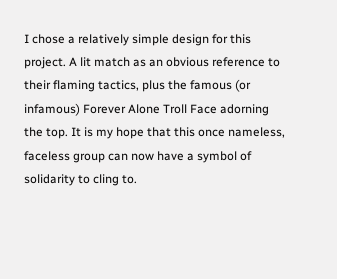I chose a relatively simple design for this project. A lit match as an obvious reference to their flaming tactics, plus the famous (or infamous) Forever Alone Troll Face adorning the top. It is my hope that this once nameless, faceless group can now have a symbol of solidarity to cling to.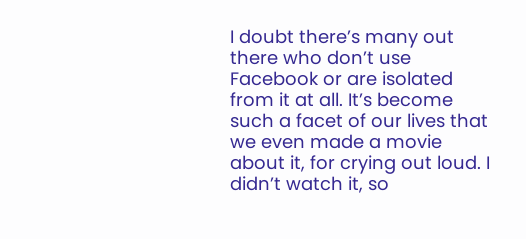I doubt there’s many out there who don’t use Facebook or are isolated from it at all. It’s become such a facet of our lives that we even made a movie about it, for crying out loud. I didn’t watch it, so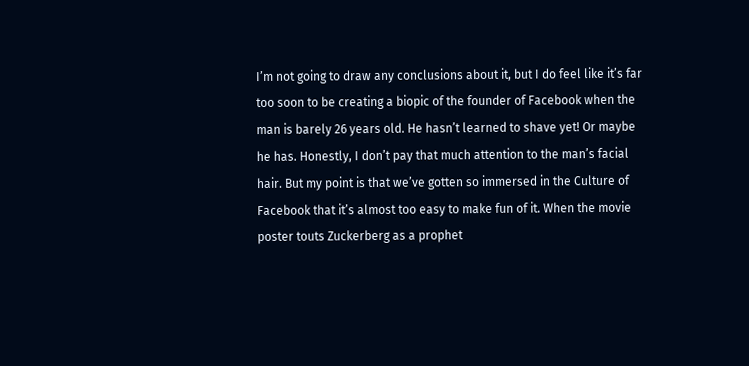I’m not going to draw any conclusions about it, but I do feel like it’s far too soon to be creating a biopic of the founder of Facebook when the man is barely 26 years old. He hasn’t learned to shave yet! Or maybe he has. Honestly, I don’t pay that much attention to the man’s facial hair. But my point is that we’ve gotten so immersed in the Culture of Facebook that it’s almost too easy to make fun of it. When the movie poster touts Zuckerberg as a prophet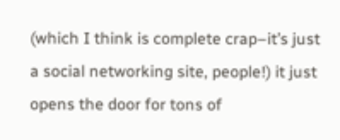(which I think is complete crap–it’s just a social networking site, people!) it just opens the door for tons of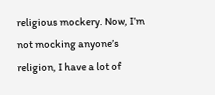religious mockery. Now, I’m not mocking anyone’s religion, I have a lot of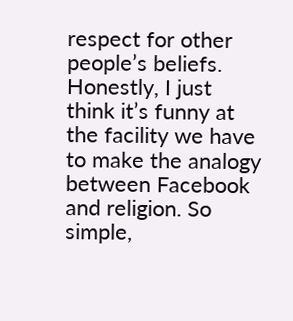respect for other people’s beliefs. Honestly, I just think it’s funny at the facility we have to make the analogy between Facebook and religion. So simple,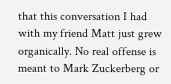that this conversation I had with my friend Matt just grew organically. No real offense is meant to Mark Zuckerberg or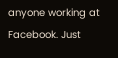anyone working at Facebook. Just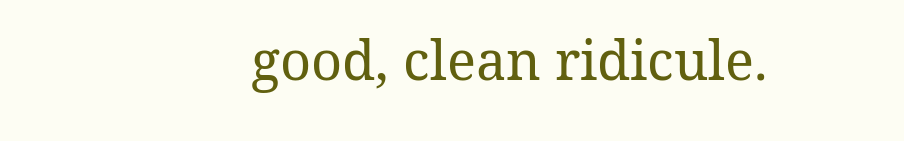good, clean ridicule.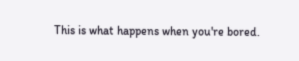This is what happens when you're bored.